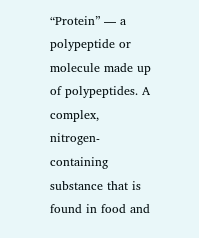“Protein” — a polypeptide or molecule made up of polypeptides. A complex, nitrogen-containing substance that is found in food and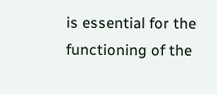is essential for the functioning of the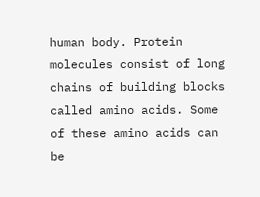human body. Protein molecules consist of long chains of building blocks called amino acids. Some of these amino acids can be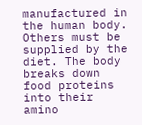manufactured in the human body. Others must be supplied by the diet. The body breaks down food proteins into their amino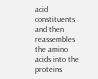acid constituents and then reassembles the amino acids into the proteins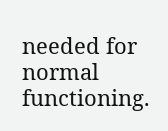needed for normal functioning.